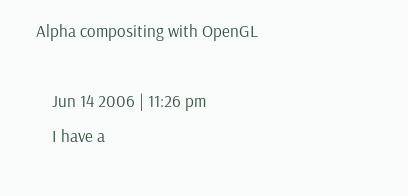Alpha compositing with OpenGL

    Jun 14 2006 | 11:26 pm
    I have a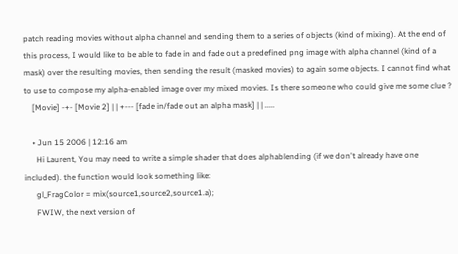patch reading movies without alpha channel and sending them to a series of objects (kind of mixing). At the end of this process, I would like to be able to fade in and fade out a predefined png image with alpha channel (kind of a mask) over the resulting movies, then sending the result (masked movies) to again some objects. I cannot find what to use to compose my alpha-enabled image over my mixed movies. Is there someone who could give me some clue ?
    [Movie] -+- [Movie 2] | | +--- [fade in/fade out an alpha mask] | | .....

    • Jun 15 2006 | 12:16 am
      Hi Laurent, You may need to write a simple shader that does alphablending (if we don't already have one included). the function would look something like:
      gl_FragColor = mix(source1,source2,source1.a);
      FWIW, the next version of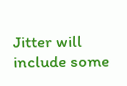Jitter will include some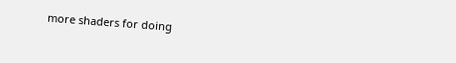more shaders for doing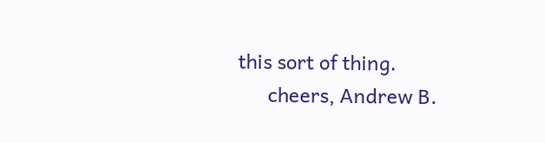this sort of thing.
      cheers, Andrew B.